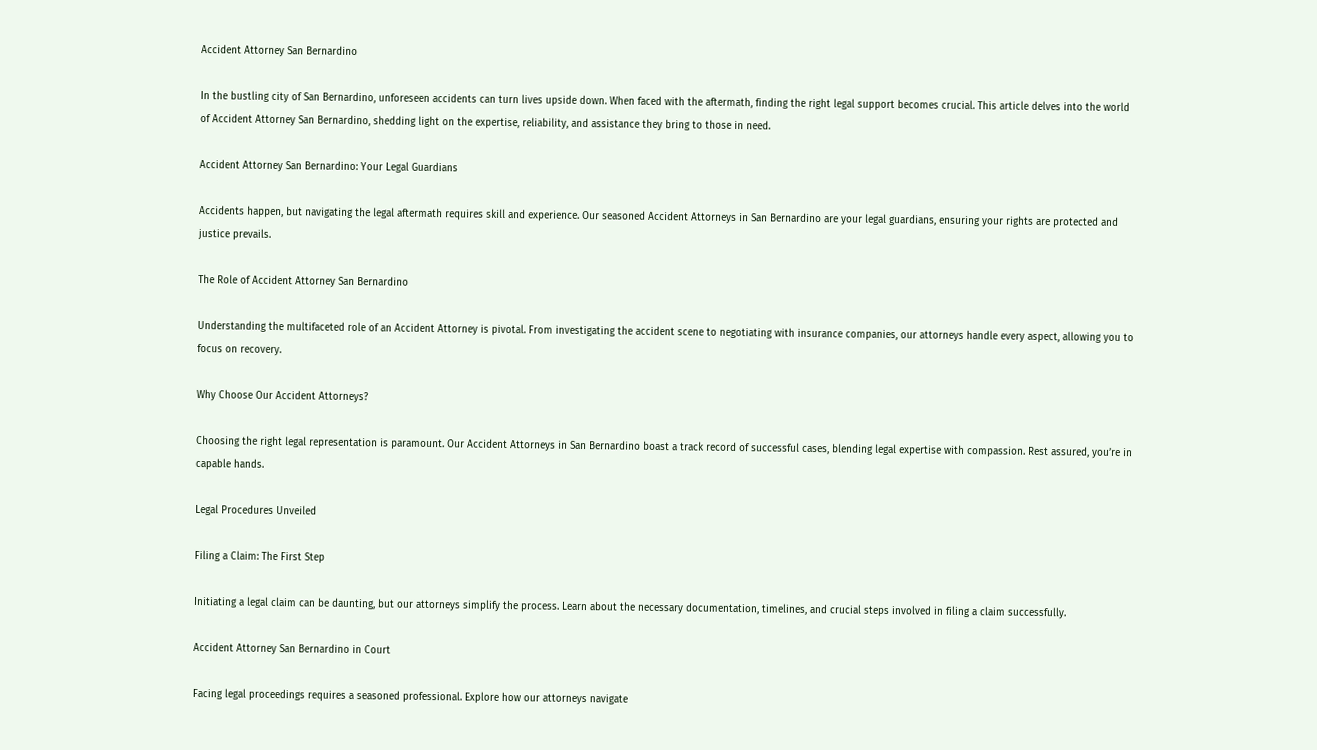Accident Attorney San Bernardino

In the bustling city of San Bernardino, unforeseen accidents can turn lives upside down. When faced with the aftermath, finding the right legal support becomes crucial. This article delves into the world of Accident Attorney San Bernardino, shedding light on the expertise, reliability, and assistance they bring to those in need.

Accident Attorney San Bernardino: Your Legal Guardians

Accidents happen, but navigating the legal aftermath requires skill and experience. Our seasoned Accident Attorneys in San Bernardino are your legal guardians, ensuring your rights are protected and justice prevails.

The Role of Accident Attorney San Bernardino

Understanding the multifaceted role of an Accident Attorney is pivotal. From investigating the accident scene to negotiating with insurance companies, our attorneys handle every aspect, allowing you to focus on recovery.

Why Choose Our Accident Attorneys?

Choosing the right legal representation is paramount. Our Accident Attorneys in San Bernardino boast a track record of successful cases, blending legal expertise with compassion. Rest assured, you’re in capable hands.

Legal Procedures Unveiled

Filing a Claim: The First Step

Initiating a legal claim can be daunting, but our attorneys simplify the process. Learn about the necessary documentation, timelines, and crucial steps involved in filing a claim successfully.

Accident Attorney San Bernardino in Court

Facing legal proceedings requires a seasoned professional. Explore how our attorneys navigate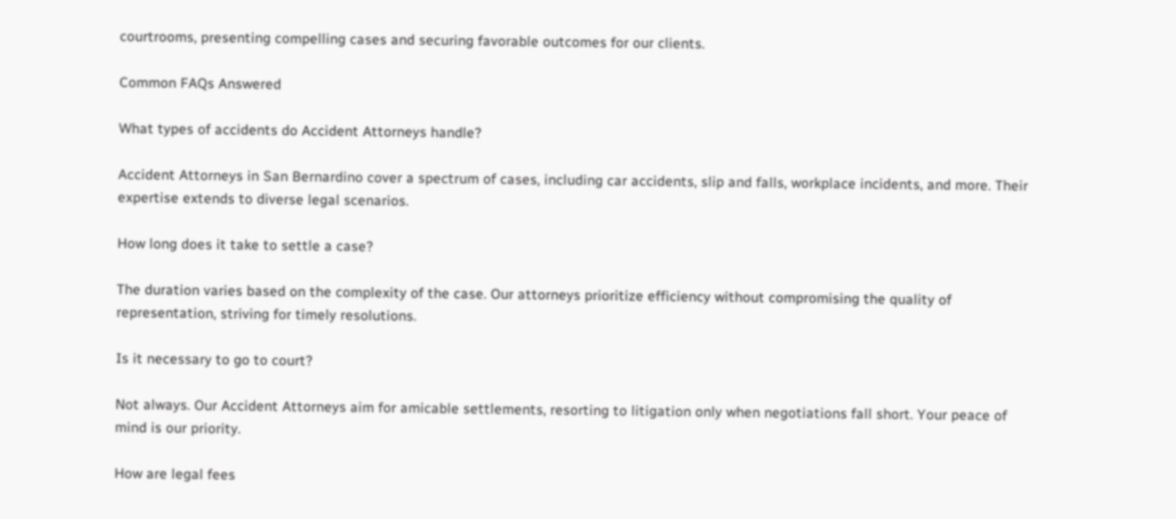courtrooms, presenting compelling cases and securing favorable outcomes for our clients.

Common FAQs Answered

What types of accidents do Accident Attorneys handle?

Accident Attorneys in San Bernardino cover a spectrum of cases, including car accidents, slip and falls, workplace incidents, and more. Their expertise extends to diverse legal scenarios.

How long does it take to settle a case?

The duration varies based on the complexity of the case. Our attorneys prioritize efficiency without compromising the quality of representation, striving for timely resolutions.

Is it necessary to go to court?

Not always. Our Accident Attorneys aim for amicable settlements, resorting to litigation only when negotiations fall short. Your peace of mind is our priority.

How are legal fees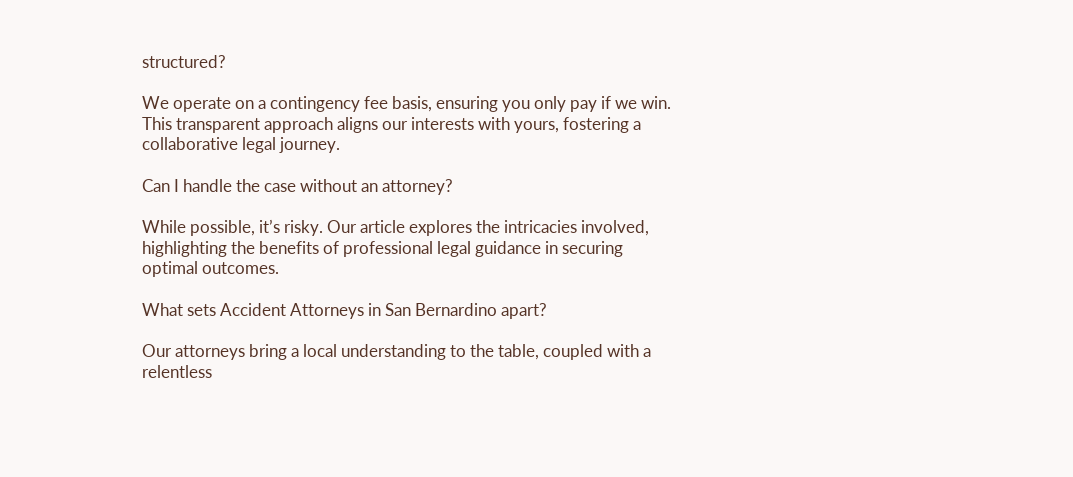structured?

We operate on a contingency fee basis, ensuring you only pay if we win. This transparent approach aligns our interests with yours, fostering a collaborative legal journey.

Can I handle the case without an attorney?

While possible, it’s risky. Our article explores the intricacies involved, highlighting the benefits of professional legal guidance in securing optimal outcomes.

What sets Accident Attorneys in San Bernardino apart?

Our attorneys bring a local understanding to the table, coupled with a relentless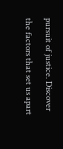pursuit of justice. Discover the factors that set us apart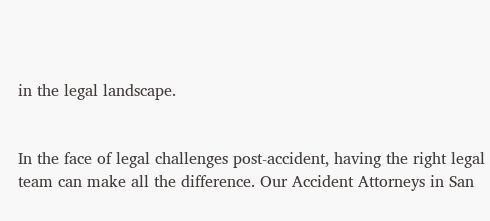in the legal landscape.


In the face of legal challenges post-accident, having the right legal team can make all the difference. Our Accident Attorneys in San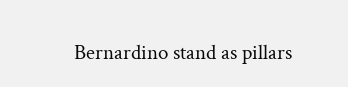Bernardino stand as pillars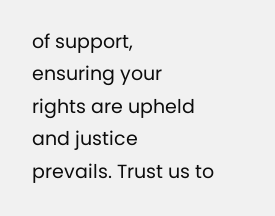of support, ensuring your rights are upheld and justice prevails. Trust us to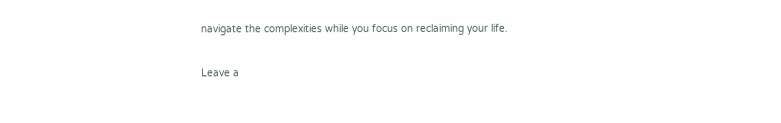navigate the complexities while you focus on reclaiming your life.

Leave a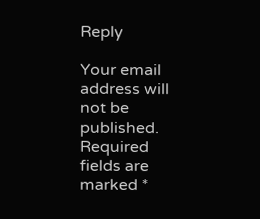Reply

Your email address will not be published. Required fields are marked *